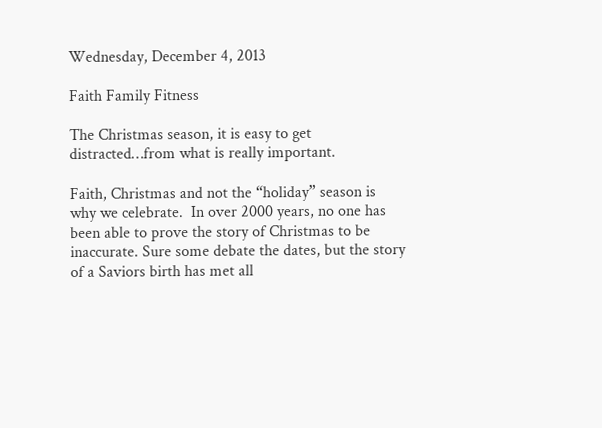Wednesday, December 4, 2013

Faith Family Fitness

The Christmas season, it is easy to get distracted…from what is really important.

Faith, Christmas and not the “holiday” season is why we celebrate.  In over 2000 years, no one has been able to prove the story of Christmas to be inaccurate. Sure some debate the dates, but the story of a Saviors birth has met all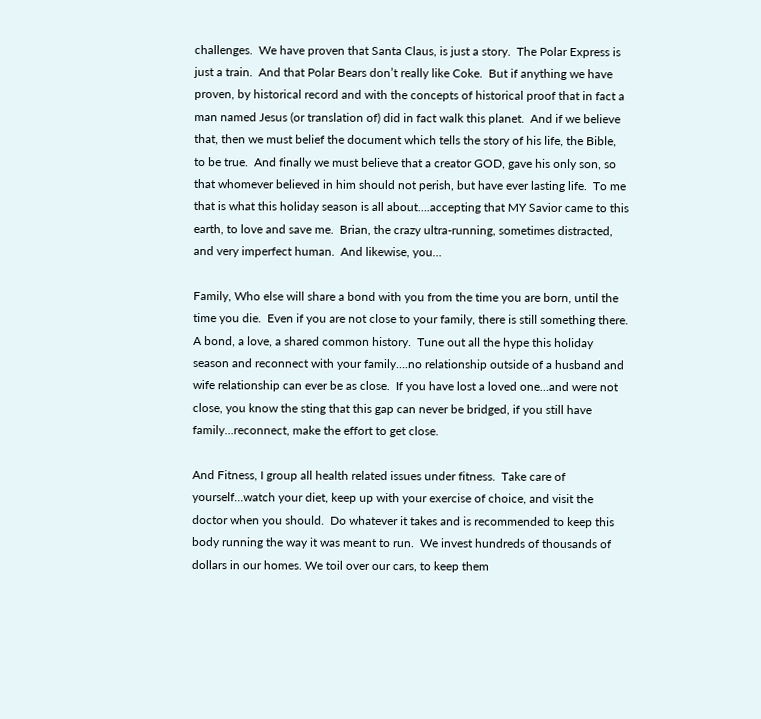challenges.  We have proven that Santa Claus, is just a story.  The Polar Express is just a train.  And that Polar Bears don’t really like Coke.  But if anything we have proven, by historical record and with the concepts of historical proof that in fact a man named Jesus (or translation of) did in fact walk this planet.  And if we believe that, then we must belief the document which tells the story of his life, the Bible, to be true.  And finally we must believe that a creator GOD, gave his only son, so that whomever believed in him should not perish, but have ever lasting life.  To me that is what this holiday season is all about….accepting that MY Savior came to this earth, to love and save me.  Brian, the crazy ultra-running, sometimes distracted, and very imperfect human.  And likewise, you…

Family, Who else will share a bond with you from the time you are born, until the time you die.  Even if you are not close to your family, there is still something there.  A bond, a love, a shared common history.  Tune out all the hype this holiday season and reconnect with your family….no relationship outside of a husband and wife relationship can ever be as close.  If you have lost a loved one…and were not close, you know the sting that this gap can never be bridged, if you still have family…reconnect, make the effort to get close.

And Fitness, I group all health related issues under fitness.  Take care of yourself…watch your diet, keep up with your exercise of choice, and visit the doctor when you should.  Do whatever it takes and is recommended to keep this body running the way it was meant to run.  We invest hundreds of thousands of dollars in our homes. We toil over our cars, to keep them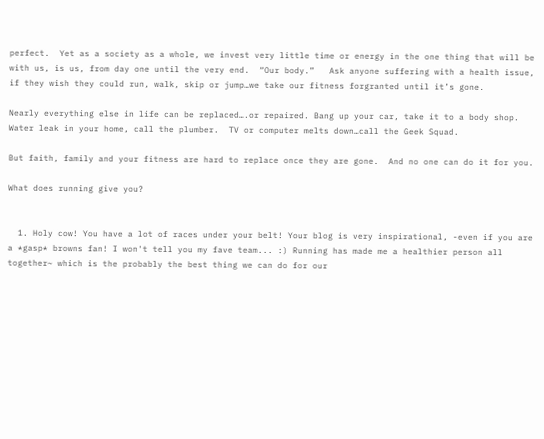perfect.  Yet as a society as a whole, we invest very little time or energy in the one thing that will be with us, is us, from day one until the very end.  “Our body.”   Ask anyone suffering with a health issue, if they wish they could run, walk, skip or jump…we take our fitness forgranted until it’s gone.

Nearly everything else in life can be replaced….or repaired. Bang up your car, take it to a body shop.  Water leak in your home, call the plumber.  TV or computer melts down…call the Geek Squad.

But faith, family and your fitness are hard to replace once they are gone.  And no one can do it for you.

What does running give you?


  1. Holy cow! You have a lot of races under your belt! Your blog is very inspirational, -even if you are a *gasp* browns fan! I won't tell you my fave team... :) Running has made me a healthier person all together~ which is the probably the best thing we can do for our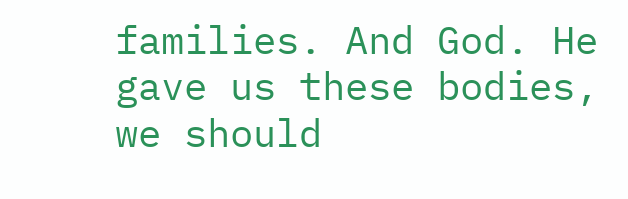families. And God. He gave us these bodies, we should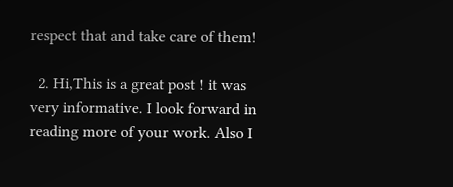respect that and take care of them!

  2. Hi,This is a great post ! it was very informative. I look forward in reading more of your work. Also I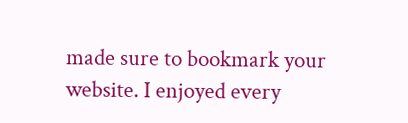made sure to bookmark your website. I enjoyed every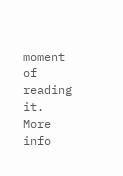moment of reading it. More info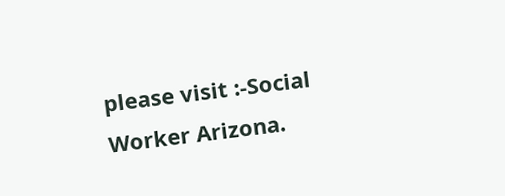please visit :-Social Worker Arizona.